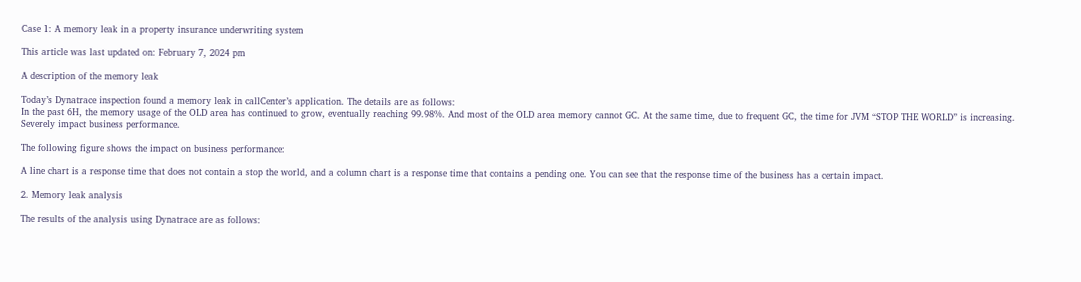Case 1: A memory leak in a property insurance underwriting system

This article was last updated on: February 7, 2024 pm

A description of the memory leak

Today’s Dynatrace inspection found a memory leak in callCenter’s application. The details are as follows:
In the past 6H, the memory usage of the OLD area has continued to grow, eventually reaching 99.98%. And most of the OLD area memory cannot GC. At the same time, due to frequent GC, the time for JVM “STOP THE WORLD” is increasing. Severely impact business performance.

The following figure shows the impact on business performance:

A line chart is a response time that does not contain a stop the world, and a column chart is a response time that contains a pending one. You can see that the response time of the business has a certain impact.

2. Memory leak analysis

The results of the analysis using Dynatrace are as follows: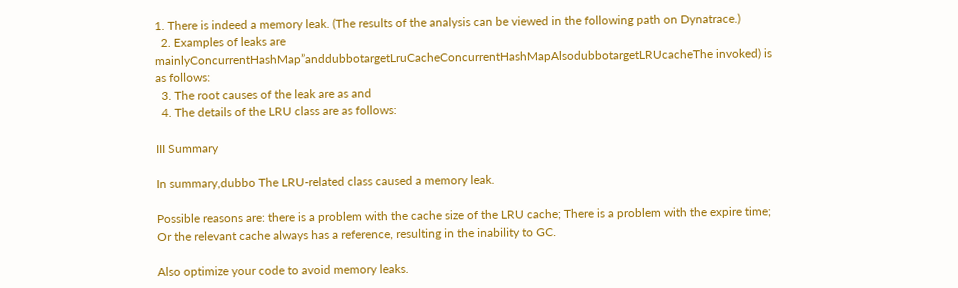1. There is indeed a memory leak. (The results of the analysis can be viewed in the following path on Dynatrace.)
  2. Examples of leaks are mainlyConcurrentHashMap”anddubbotargetLruCacheConcurrentHashMapAlsodubbotargetLRUcacheThe invoked) is as follows:
  3. The root causes of the leak are as and
  4. The details of the LRU class are as follows:

III Summary

In summary,dubbo The LRU-related class caused a memory leak.

Possible reasons are: there is a problem with the cache size of the LRU cache; There is a problem with the expire time; Or the relevant cache always has a reference, resulting in the inability to GC.

Also optimize your code to avoid memory leaks.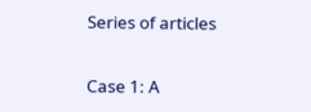Series of articles

Case 1: A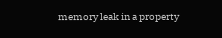memory leak in a property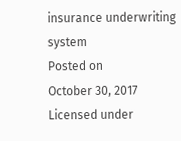insurance underwriting system
Posted on
October 30, 2017
Licensed under